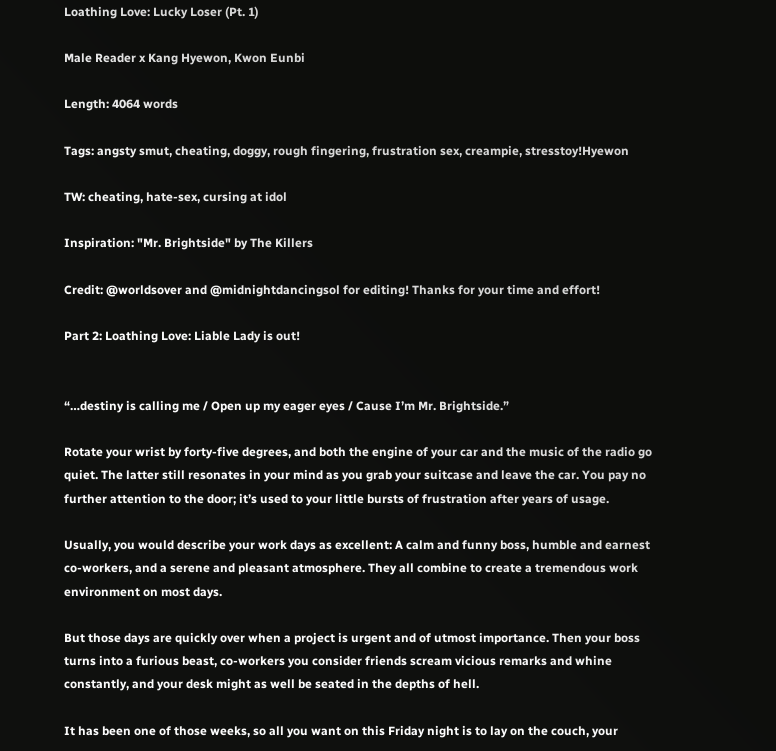Loathing Love: Lucky Loser (Pt. 1)

Male Reader x Kang Hyewon, Kwon Eunbi

Length: 4064 words

Tags: angsty smut, cheating, doggy, rough fingering, frustration sex, creampie, stresstoy!Hyewon

TW: cheating, hate-sex, cursing at idol

Inspiration: "Mr. Brightside" by The Killers

Credit: @worldsover and @midnightdancingsol for editing! Thanks for your time and effort!

Part 2: Loathing Love: Liable Lady is out!


“…destiny is calling me / Open up my eager eyes / Cause I’m Mr. Brightside.”

Rotate your wrist by forty-five degrees, and both the engine of your car and the music of the radio go quiet. The latter still resonates in your mind as you grab your suitcase and leave the car. You pay no further attention to the door; it’s used to your little bursts of frustration after years of usage.

Usually, you would describe your work days as excellent: A calm and funny boss, humble and earnest co-workers, and a serene and pleasant atmosphere. They all combine to create a tremendous work environment on most days.

But those days are quickly over when a project is urgent and of utmost importance. Then your boss turns into a furious beast, co-workers you consider friends scream vicious remarks and whine constantly, and your desk might as well be seated in the depths of hell.

It has been one of those weeks, so all you want on this Friday night is to lay on the couch, your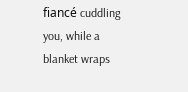fiancé cuddling you, while a blanket wraps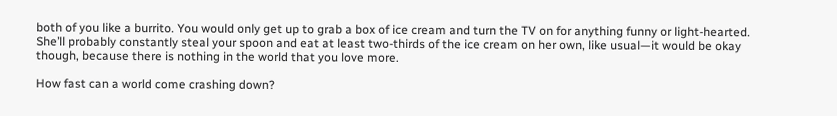both of you like a burrito. You would only get up to grab a box of ice cream and turn the TV on for anything funny or light-hearted. She’ll probably constantly steal your spoon and eat at least two-thirds of the ice cream on her own, like usual—it would be okay though, because there is nothing in the world that you love more.

How fast can a world come crashing down?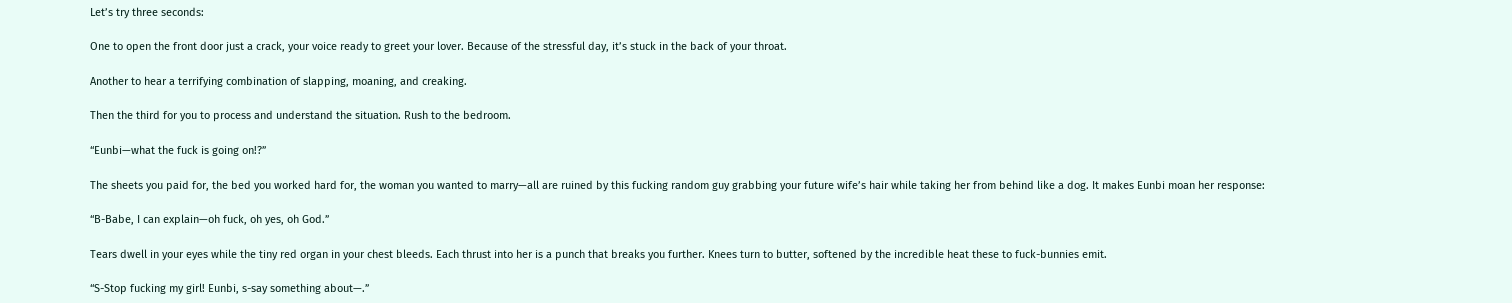Let’s try three seconds:

One to open the front door just a crack, your voice ready to greet your lover. Because of the stressful day, it’s stuck in the back of your throat.

Another to hear a terrifying combination of slapping, moaning, and creaking.

Then the third for you to process and understand the situation. Rush to the bedroom.

“Eunbi—what the fuck is going on!?”

The sheets you paid for, the bed you worked hard for, the woman you wanted to marry—all are ruined by this fucking random guy grabbing your future wife’s hair while taking her from behind like a dog. It makes Eunbi moan her response:

“B-Babe, I can explain—oh fuck, oh yes, oh God.”

Tears dwell in your eyes while the tiny red organ in your chest bleeds. Each thrust into her is a punch that breaks you further. Knees turn to butter, softened by the incredible heat these to fuck-bunnies emit.

“S-Stop fucking my girl! Eunbi, s-say something about—.”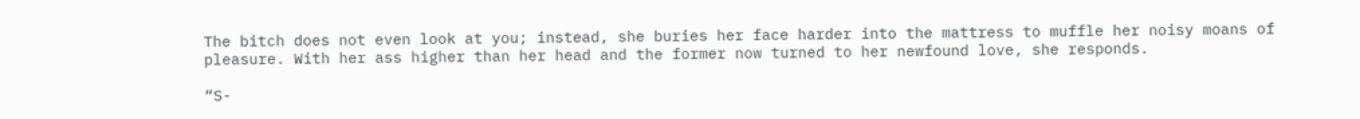The bitch does not even look at you; instead, she buries her face harder into the mattress to muffle her noisy moans of pleasure. With her ass higher than her head and the former now turned to her newfound love, she responds.

“S-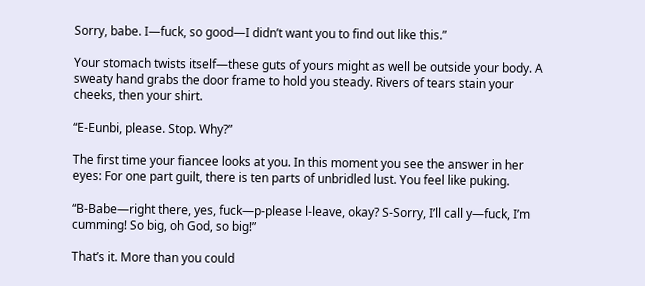Sorry, babe. I—fuck, so good—I didn’t want you to find out like this.”

Your stomach twists itself—these guts of yours might as well be outside your body. A sweaty hand grabs the door frame to hold you steady. Rivers of tears stain your cheeks, then your shirt.

“E-Eunbi, please. Stop. Why?”

The first time your fiancee looks at you. In this moment you see the answer in her eyes: For one part guilt, there is ten parts of unbridled lust. You feel like puking.

“B-Babe—right there, yes, fuck—p-please l-leave, okay? S-Sorry, I’ll call y—fuck, I’m cumming! So big, oh God, so big!”

That’s it. More than you could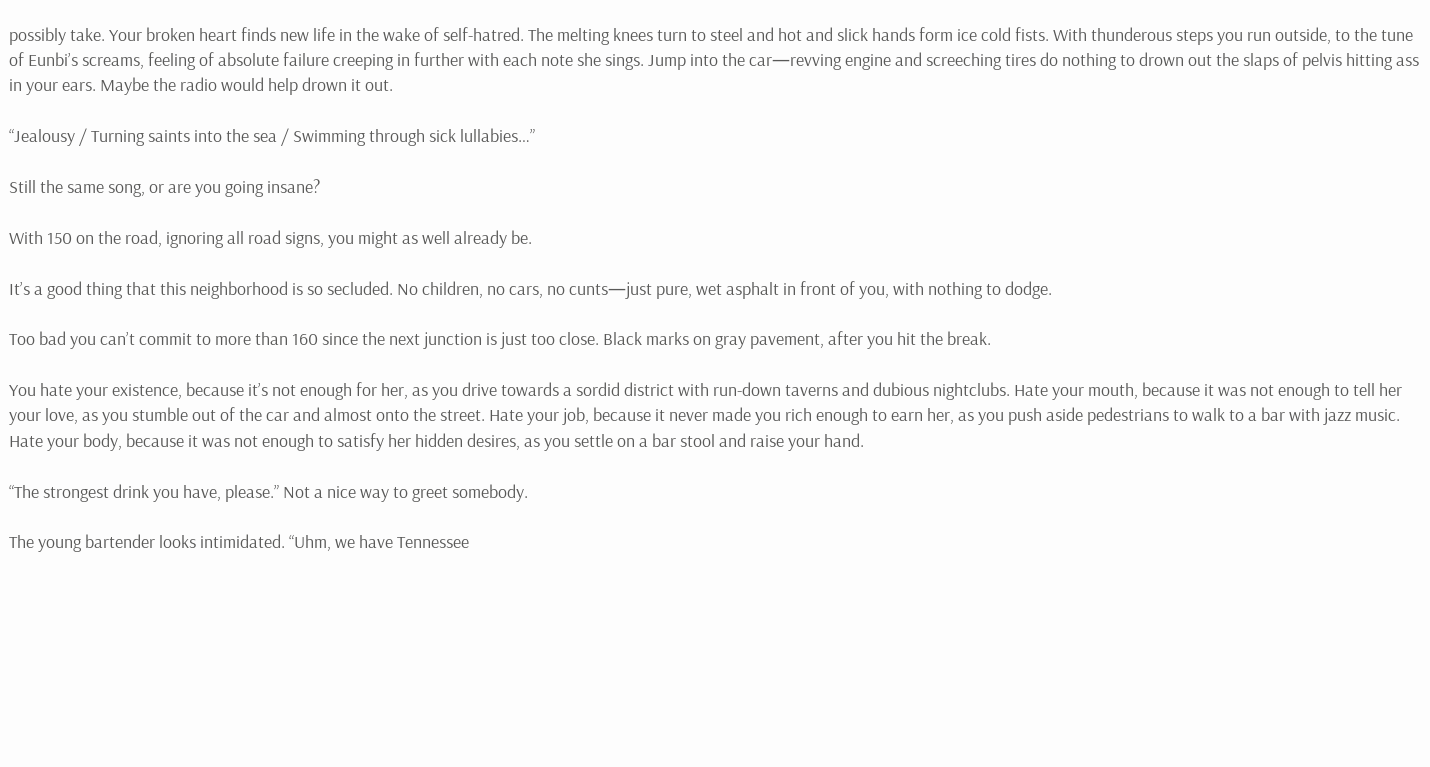possibly take. Your broken heart finds new life in the wake of self-hatred. The melting knees turn to steel and hot and slick hands form ice cold fists. With thunderous steps you run outside, to the tune of Eunbi’s screams, feeling of absolute failure creeping in further with each note she sings. Jump into the car—revving engine and screeching tires do nothing to drown out the slaps of pelvis hitting ass in your ears. Maybe the radio would help drown it out.

“Jealousy / Turning saints into the sea / Swimming through sick lullabies…”

Still the same song, or are you going insane?

With 150 on the road, ignoring all road signs, you might as well already be.

It’s a good thing that this neighborhood is so secluded. No children, no cars, no cunts—just pure, wet asphalt in front of you, with nothing to dodge.

Too bad you can’t commit to more than 160 since the next junction is just too close. Black marks on gray pavement, after you hit the break.

You hate your existence, because it’s not enough for her, as you drive towards a sordid district with run-down taverns and dubious nightclubs. Hate your mouth, because it was not enough to tell her your love, as you stumble out of the car and almost onto the street. Hate your job, because it never made you rich enough to earn her, as you push aside pedestrians to walk to a bar with jazz music. Hate your body, because it was not enough to satisfy her hidden desires, as you settle on a bar stool and raise your hand.

“The strongest drink you have, please.” Not a nice way to greet somebody.

The young bartender looks intimidated. “Uhm, we have Tennessee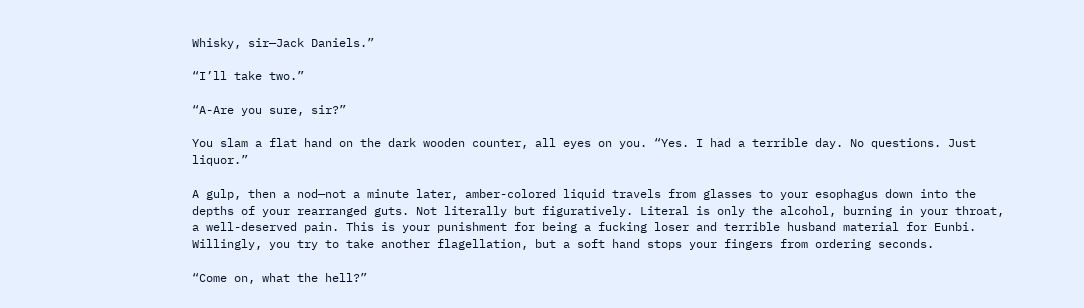Whisky, sir—Jack Daniels.”

“I’ll take two.”

“A-Are you sure, sir?”

You slam a flat hand on the dark wooden counter, all eyes on you. “Yes. I had a terrible day. No questions. Just liquor.”

A gulp, then a nod—not a minute later, amber-colored liquid travels from glasses to your esophagus down into the depths of your rearranged guts. Not literally but figuratively. Literal is only the alcohol, burning in your throat, a well-deserved pain. This is your punishment for being a fucking loser and terrible husband material for Eunbi. Willingly, you try to take another flagellation, but a soft hand stops your fingers from ordering seconds.

“Come on, what the hell?”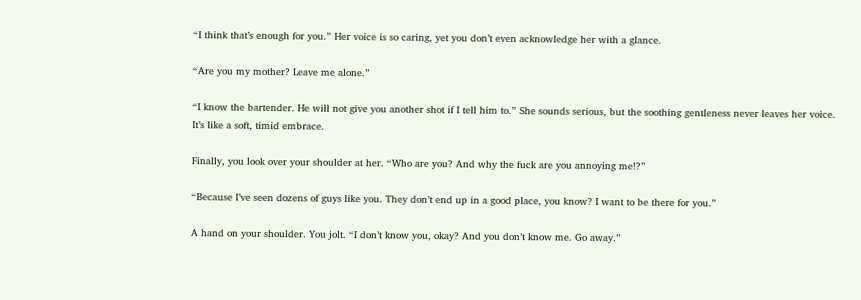“I think that’s enough for you.” Her voice is so caring, yet you don’t even acknowledge her with a glance.

“Are you my mother? Leave me alone.”

“I know the bartender. He will not give you another shot if I tell him to.” She sounds serious, but the soothing gentleness never leaves her voice. It’s like a soft, timid embrace.

Finally, you look over your shoulder at her. “Who are you? And why the fuck are you annoying me!?”

“Because I’ve seen dozens of guys like you. They don’t end up in a good place, you know? I want to be there for you.”

A hand on your shoulder. You jolt. “I don’t know you, okay? And you don’t know me. Go away.”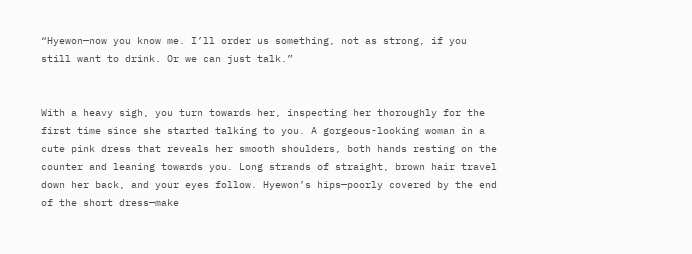“Hyewon—now you know me. I’ll order us something, not as strong, if you still want to drink. Or we can just talk.”


With a heavy sigh, you turn towards her, inspecting her thoroughly for the first time since she started talking to you. A gorgeous-looking woman in a cute pink dress that reveals her smooth shoulders, both hands resting on the counter and leaning towards you. Long strands of straight, brown hair travel down her back, and your eyes follow. Hyewon’s hips—poorly covered by the end of the short dress—make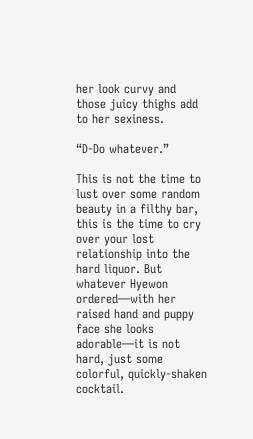her look curvy and those juicy thighs add to her sexiness.

“D-Do whatever.”

This is not the time to lust over some random beauty in a filthy bar, this is the time to cry over your lost relationship into the hard liquor. But whatever Hyewon ordered—with her raised hand and puppy face she looks adorable—it is not hard, just some colorful, quickly-shaken cocktail.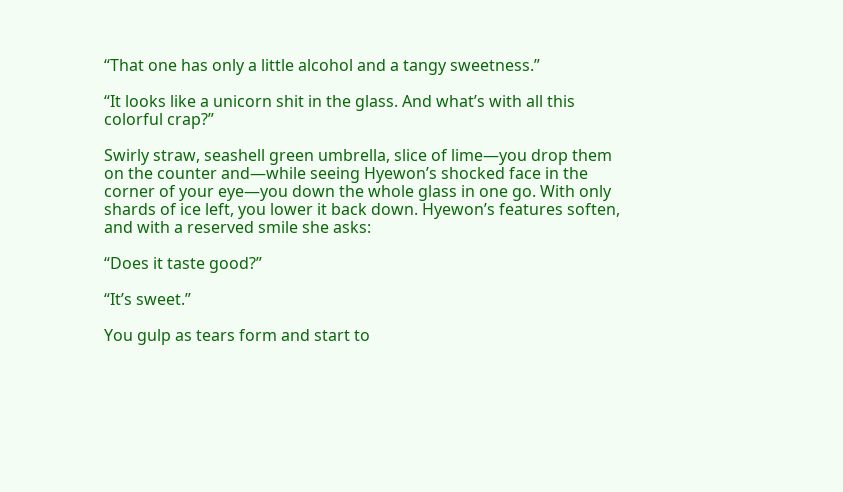“That one has only a little alcohol and a tangy sweetness.”

“It looks like a unicorn shit in the glass. And what’s with all this colorful crap?”

Swirly straw, seashell green umbrella, slice of lime—you drop them on the counter and—while seeing Hyewon’s shocked face in the corner of your eye—you down the whole glass in one go. With only shards of ice left, you lower it back down. Hyewon’s features soften, and with a reserved smile she asks:

“Does it taste good?”

“It’s sweet.”

You gulp as tears form and start to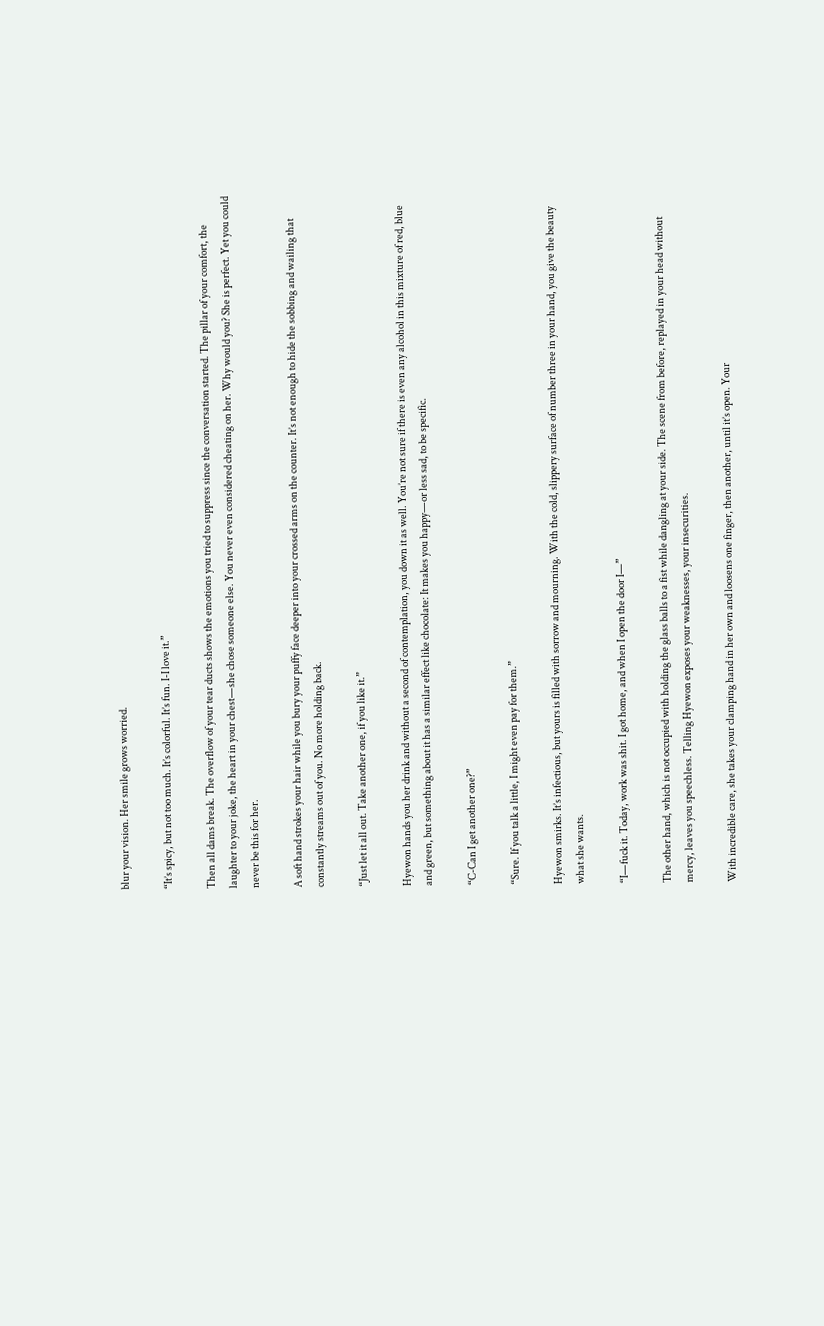blur your vision. Her smile grows worried.

“It’s spicy, but not too much. It’s colorful. It’s fun. I-I love it.”

Then all dams break. The overflow of your tear ducts shows the emotions you tried to suppress since the conversation started. The pillar of your comfort, the laughter to your joke, the heart in your chest—she chose someone else. You never even considered cheating on her. Why would you? She is perfect. Yet you could never be this for her.

A soft hand strokes your hair while you bury your puffy face deeper into your crossed arms on the counter. It’s not enough to hide the sobbing and wailing that constantly streams out of you. No more holding back.

“Just let it all out. Take another one, if you like it.”

Hyewon hands you her drink and without a second of contemplation, you down it as well. You’re not sure if there is even any alcohol in this mixture of red, blue and green, but something about it has a similar effect like chocolate: It makes you happy—or less sad, to be specific.

“C-Can I get another one?”

“Sure. If you talk a little, I might even pay for them.”

Hyewon smirks. It’s infectious, but yours is filled with sorrow and mourning. With the cold, slippery surface of number three in your hand, you give the beauty what she wants.

“I—fuck it. Today, work was shit. I got home, and when I open the door I—”

The other hand, which is not occupied with holding the glass balls to a fist while dangling at your side. The scene from before, replayed in your head without mercy, leaves you speechless. Telling Hyewon exposes your weaknesses, your insecurities.

With incredible care, she takes your clamping hand in her own and loosens one finger, then another, until it’s open. Your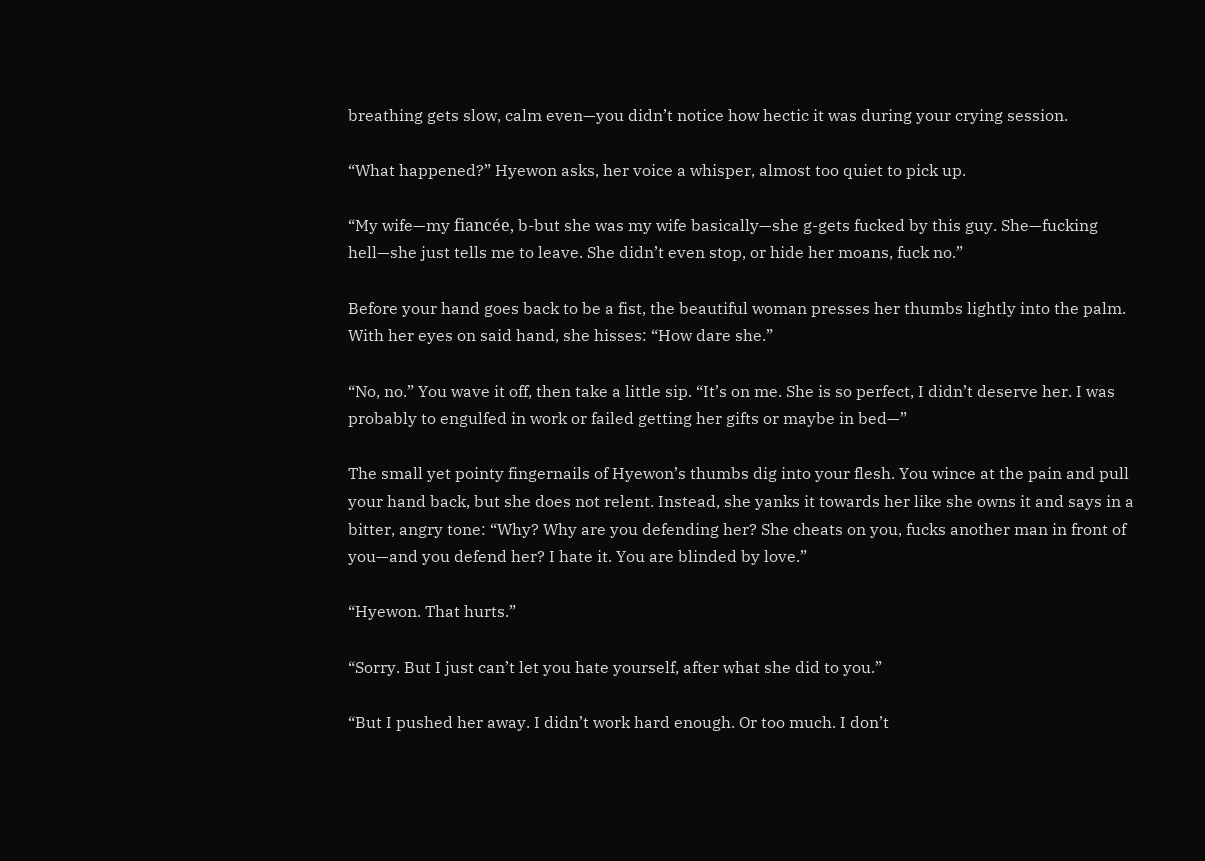breathing gets slow, calm even—you didn’t notice how hectic it was during your crying session.

“What happened?” Hyewon asks, her voice a whisper, almost too quiet to pick up.

“My wife—my fiancée, b-but she was my wife basically—she g-gets fucked by this guy. She—fucking hell—she just tells me to leave. She didn’t even stop, or hide her moans, fuck no.”

Before your hand goes back to be a fist, the beautiful woman presses her thumbs lightly into the palm. With her eyes on said hand, she hisses: “How dare she.”

“No, no.” You wave it off, then take a little sip. “It’s on me. She is so perfect, I didn’t deserve her. I was probably to engulfed in work or failed getting her gifts or maybe in bed—”

The small yet pointy fingernails of Hyewon’s thumbs dig into your flesh. You wince at the pain and pull your hand back, but she does not relent. Instead, she yanks it towards her like she owns it and says in a bitter, angry tone: “Why? Why are you defending her? She cheats on you, fucks another man in front of you—and you defend her? I hate it. You are blinded by love.”

“Hyewon. That hurts.”

“Sorry. But I just can’t let you hate yourself, after what she did to you.”

“But I pushed her away. I didn’t work hard enough. Or too much. I don’t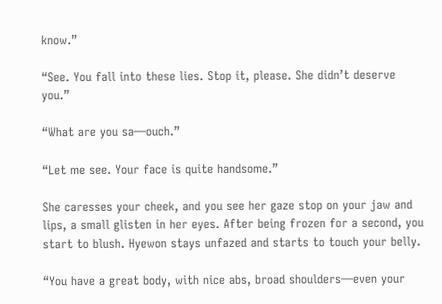know.”

“See. You fall into these lies. Stop it, please. She didn’t deserve you.”

“What are you sa—ouch.”

“Let me see. Your face is quite handsome.”

She caresses your cheek, and you see her gaze stop on your jaw and lips, a small glisten in her eyes. After being frozen for a second, you start to blush. Hyewon stays unfazed and starts to touch your belly.

“You have a great body, with nice abs, broad shoulders—even your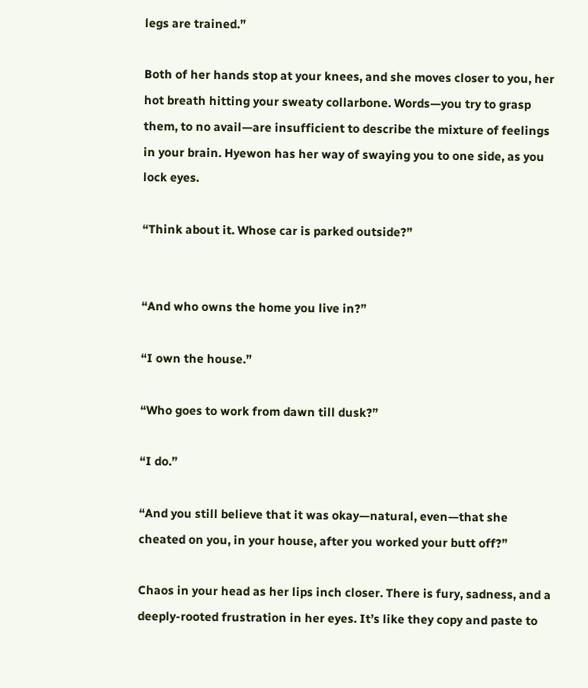legs are trained.”

Both of her hands stop at your knees, and she moves closer to you, her hot breath hitting your sweaty collarbone. Words—you try to grasp them, to no avail—are insufficient to describe the mixture of feelings in your brain. Hyewon has her way of swaying you to one side, as you lock eyes.

“Think about it. Whose car is parked outside?”


“And who owns the home you live in?”

“I own the house.”

“Who goes to work from dawn till dusk?”

“I do.”

“And you still believe that it was okay—natural, even—that she cheated on you, in your house, after you worked your butt off?”

Chaos in your head as her lips inch closer. There is fury, sadness, and a deeply-rooted frustration in her eyes. It’s like they copy and paste to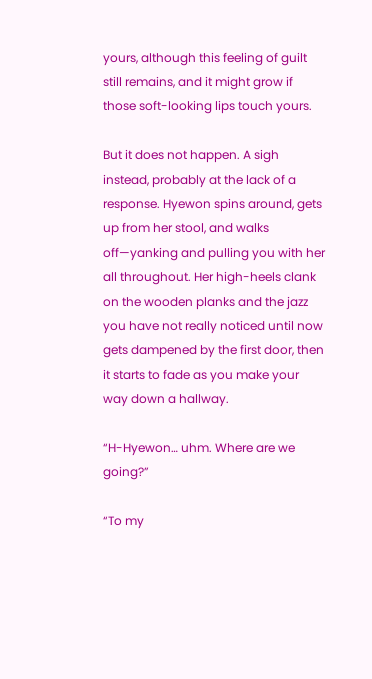yours, although this feeling of guilt still remains, and it might grow if those soft-looking lips touch yours.

But it does not happen. A sigh instead, probably at the lack of a response. Hyewon spins around, gets up from her stool, and walks off—yanking and pulling you with her all throughout. Her high-heels clank on the wooden planks and the jazz you have not really noticed until now gets dampened by the first door, then it starts to fade as you make your way down a hallway.

“H-Hyewon… uhm. Where are we going?”

“To my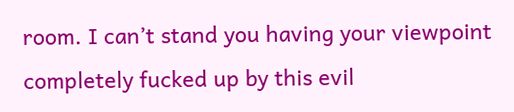room. I can’t stand you having your viewpoint completely fucked up by this evil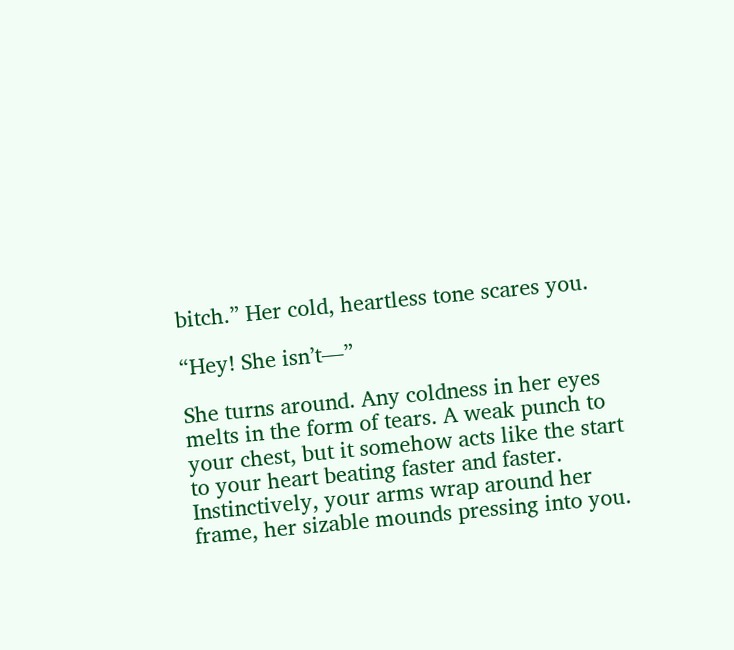bitch.” Her cold, heartless tone scares you.

“Hey! She isn’t—”

She turns around. Any coldness in her eyes melts in the form of tears. A weak punch to your chest, but it somehow acts like the start to your heart beating faster and faster. Instinctively, your arms wrap around her frame, her sizable mounds pressing into you.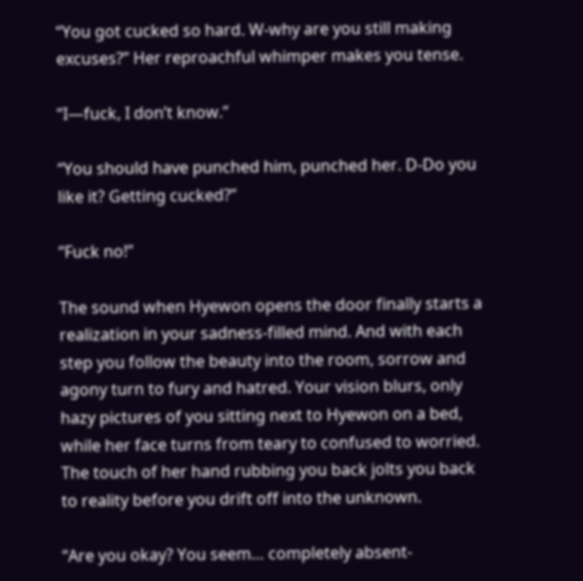“You got cucked so hard. W-why are you still making excuses?” Her reproachful whimper makes you tense.

“I—fuck, I don’t know.”

“You should have punched him, punched her. D-Do you like it? Getting cucked?”

“Fuck no!”

The sound when Hyewon opens the door finally starts a realization in your sadness-filled mind. And with each step you follow the beauty into the room, sorrow and agony turn to fury and hatred. Your vision blurs, only hazy pictures of you sitting next to Hyewon on a bed, while her face turns from teary to confused to worried. The touch of her hand rubbing you back jolts you back to reality before you drift off into the unknown.

“Are you okay? You seem… completely absent-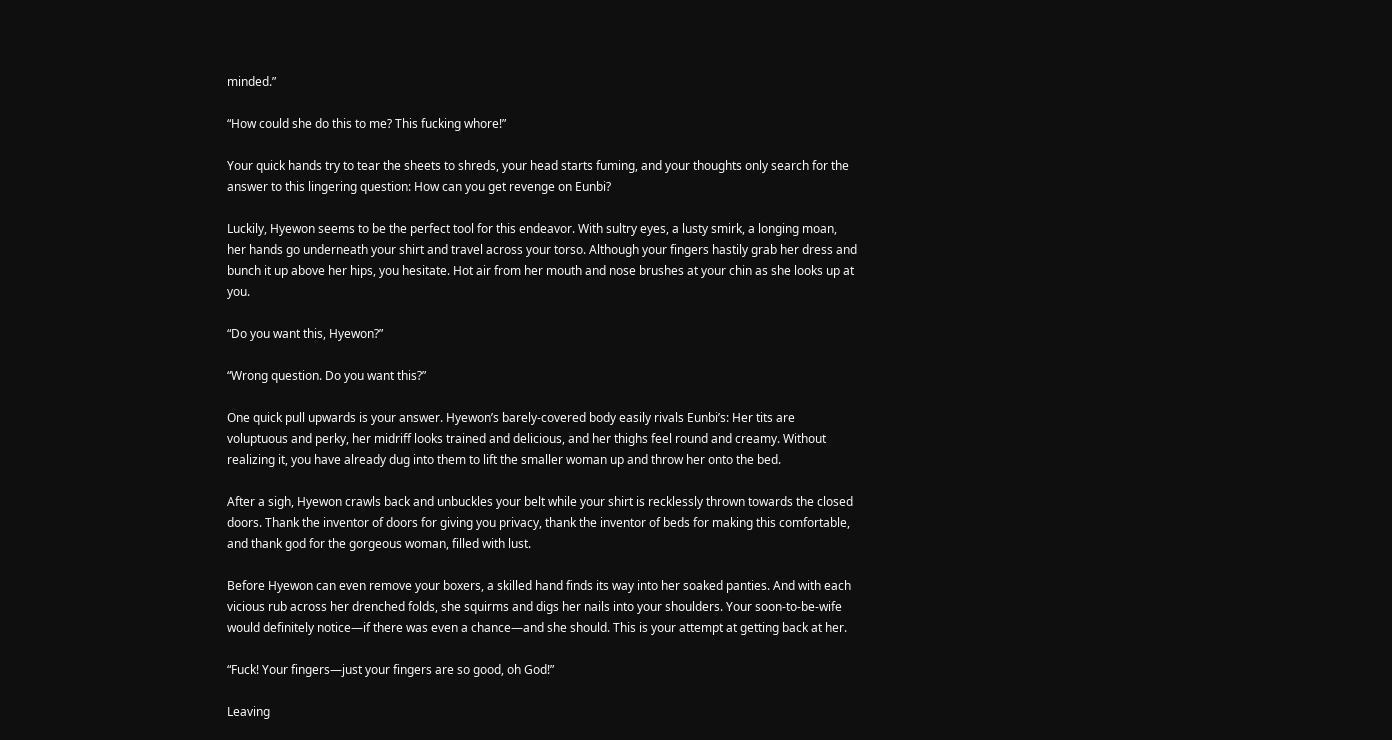minded.”

“How could she do this to me? This fucking whore!”

Your quick hands try to tear the sheets to shreds, your head starts fuming, and your thoughts only search for the answer to this lingering question: How can you get revenge on Eunbi?

Luckily, Hyewon seems to be the perfect tool for this endeavor. With sultry eyes, a lusty smirk, a longing moan, her hands go underneath your shirt and travel across your torso. Although your fingers hastily grab her dress and bunch it up above her hips, you hesitate. Hot air from her mouth and nose brushes at your chin as she looks up at you.

“Do you want this, Hyewon?”

“Wrong question. Do you want this?”

One quick pull upwards is your answer. Hyewon’s barely-covered body easily rivals Eunbi’s: Her tits are voluptuous and perky, her midriff looks trained and delicious, and her thighs feel round and creamy. Without realizing it, you have already dug into them to lift the smaller woman up and throw her onto the bed.

After a sigh, Hyewon crawls back and unbuckles your belt while your shirt is recklessly thrown towards the closed doors. Thank the inventor of doors for giving you privacy, thank the inventor of beds for making this comfortable, and thank god for the gorgeous woman, filled with lust.

Before Hyewon can even remove your boxers, a skilled hand finds its way into her soaked panties. And with each vicious rub across her drenched folds, she squirms and digs her nails into your shoulders. Your soon-to-be-wife would definitely notice—if there was even a chance—and she should. This is your attempt at getting back at her.

“Fuck! Your fingers—just your fingers are so good, oh God!”

Leaving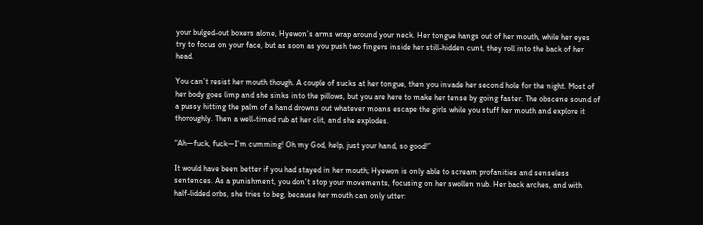your bulged-out boxers alone, Hyewon’s arms wrap around your neck. Her tongue hangs out of her mouth, while her eyes try to focus on your face, but as soon as you push two fingers inside her still-hidden cunt, they roll into the back of her head.

You can’t resist her mouth though. A couple of sucks at her tongue, then you invade her second hole for the night. Most of her body goes limp and she sinks into the pillows, but you are here to make her tense by going faster. The obscene sound of a pussy hitting the palm of a hand drowns out whatever moans escape the girls while you stuff her mouth and explore it thoroughly. Then a well-timed rub at her clit, and she explodes.

“Ah—fuck, fuck—I’m cumming! Oh my God, help, just your hand, so good!”

It would have been better if you had stayed in her mouth; Hyewon is only able to scream profanities and senseless sentences. As a punishment, you don’t stop your movements, focusing on her swollen nub. Her back arches, and with half-lidded orbs, she tries to beg, because her mouth can only utter: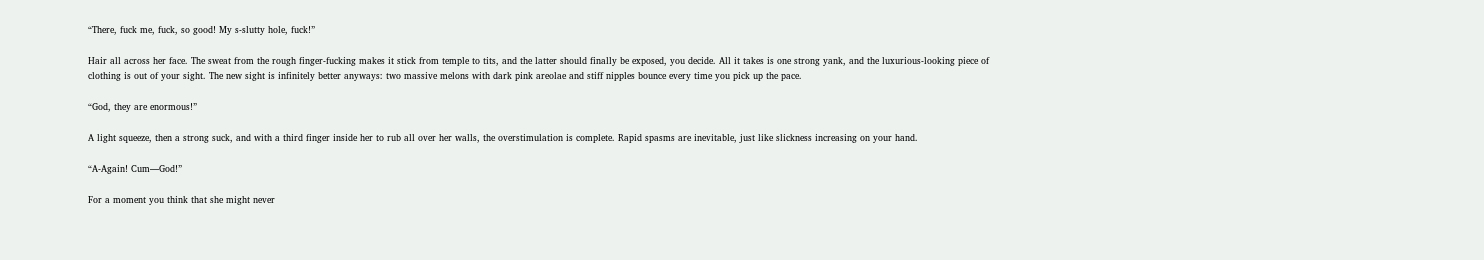“There, fuck me, fuck, so good! My s-slutty hole, fuck!”

Hair all across her face. The sweat from the rough finger-fucking makes it stick from temple to tits, and the latter should finally be exposed, you decide. All it takes is one strong yank, and the luxurious-looking piece of clothing is out of your sight. The new sight is infinitely better anyways: two massive melons with dark pink areolae and stiff nipples bounce every time you pick up the pace.

“God, they are enormous!”

A light squeeze, then a strong suck, and with a third finger inside her to rub all over her walls, the overstimulation is complete. Rapid spasms are inevitable, just like slickness increasing on your hand.

“A-Again! Cum—God!”

For a moment you think that she might never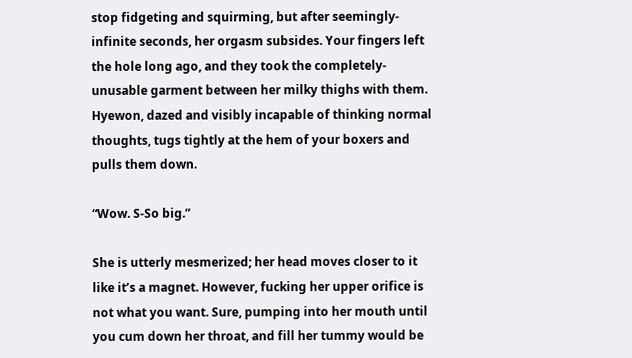stop fidgeting and squirming, but after seemingly-infinite seconds, her orgasm subsides. Your fingers left the hole long ago, and they took the completely-unusable garment between her milky thighs with them. Hyewon, dazed and visibly incapable of thinking normal thoughts, tugs tightly at the hem of your boxers and pulls them down.

“Wow. S-So big.”

She is utterly mesmerized; her head moves closer to it like it’s a magnet. However, fucking her upper orifice is not what you want. Sure, pumping into her mouth until you cum down her throat, and fill her tummy would be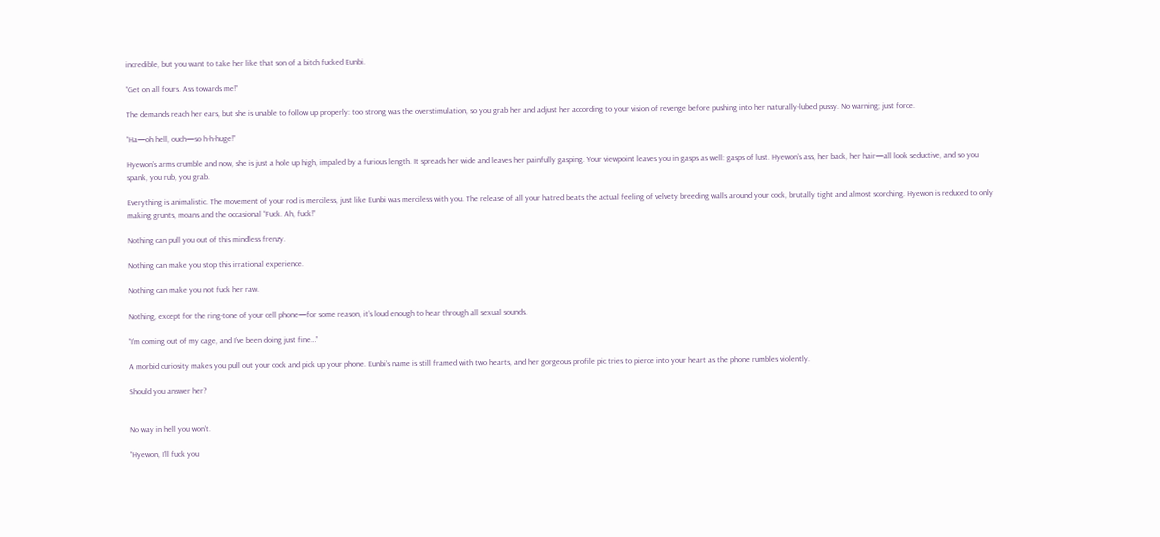incredible, but you want to take her like that son of a bitch fucked Eunbi.

“Get on all fours. Ass towards me!”

The demands reach her ears, but she is unable to follow up properly: too strong was the overstimulation, so you grab her and adjust her according to your vision of revenge before pushing into her naturally-lubed pussy. No warning; just force.

“Ha—oh hell, ouch—so h-h-huge!”

Hyewon’s arms crumble and now, she is just a hole up high, impaled by a furious length. It spreads her wide and leaves her painfully gasping. Your viewpoint leaves you in gasps as well: gasps of lust. Hyewon’s ass, her back, her hair—all look seductive, and so you spank, you rub, you grab.

Everything is animalistic. The movement of your rod is merciless, just like Eunbi was merciless with you. The release of all your hatred beats the actual feeling of velvety breeding walls around your cock, brutally tight and almost scorching. Hyewon is reduced to only making grunts, moans and the occasional “Fuck. Ah, fuck!”

Nothing can pull you out of this mindless frenzy.

Nothing can make you stop this irrational experience.

Nothing can make you not fuck her raw.

Nothing, except for the ring-tone of your cell phone—for some reason, it’s loud enough to hear through all sexual sounds.

“I’m coming out of my cage, and I’ve been doing just fine…”

A morbid curiosity makes you pull out your cock and pick up your phone. Eunbi’s name is still framed with two hearts, and her gorgeous profile pic tries to pierce into your heart as the phone rumbles violently.

Should you answer her?


No way in hell you won’t.

“Hyewon, I’ll fuck you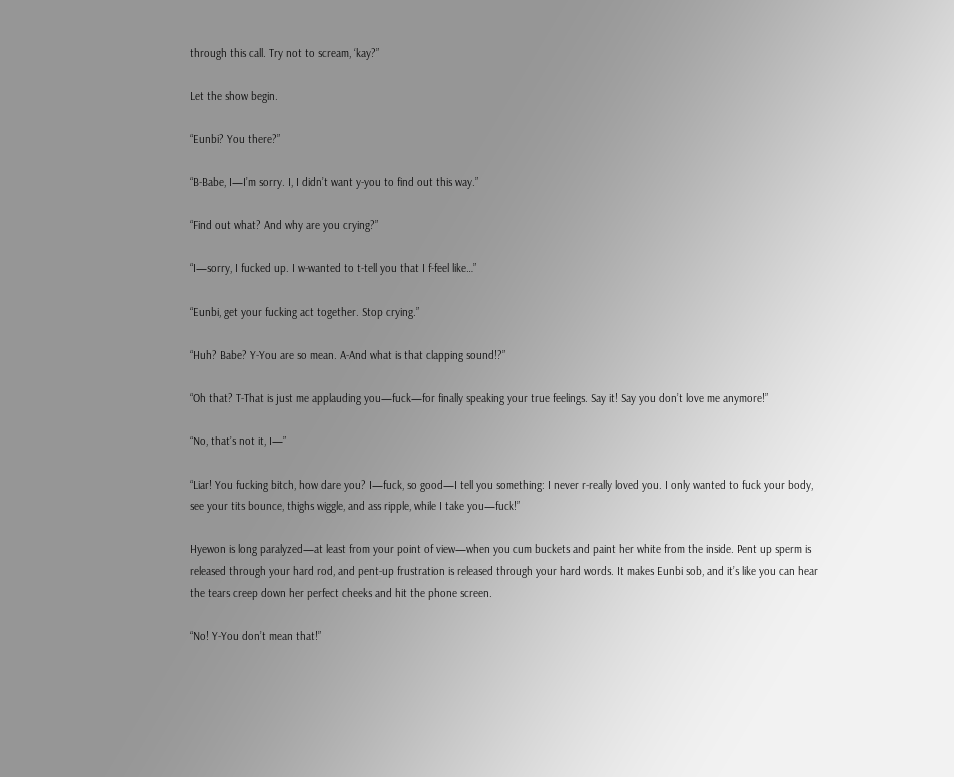through this call. Try not to scream, ‘kay?”

Let the show begin.

“Eunbi? You there?”

“B-Babe, I—I’m sorry. I, I didn’t want y-you to find out this way.”

“Find out what? And why are you crying?”

“I—sorry, I fucked up. I w-wanted to t-tell you that I f-feel like…”

“Eunbi, get your fucking act together. Stop crying.”

“Huh? Babe? Y-You are so mean. A-And what is that clapping sound!?”

“Oh that? T-That is just me applauding you—fuck—for finally speaking your true feelings. Say it! Say you don’t love me anymore!”

“No, that’s not it, I—”

“Liar! You fucking bitch, how dare you? I—fuck, so good—I tell you something: I never r-really loved you. I only wanted to fuck your body, see your tits bounce, thighs wiggle, and ass ripple, while I take you—fuck!”

Hyewon is long paralyzed—at least from your point of view—when you cum buckets and paint her white from the inside. Pent up sperm is released through your hard rod, and pent-up frustration is released through your hard words. It makes Eunbi sob, and it’s like you can hear the tears creep down her perfect cheeks and hit the phone screen.

“No! Y-You don’t mean that!”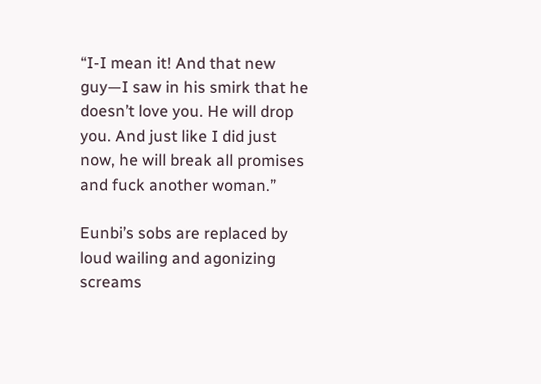“I-I mean it! And that new guy—I saw in his smirk that he doesn’t love you. He will drop you. And just like I did just now, he will break all promises and fuck another woman.”

Eunbi’s sobs are replaced by loud wailing and agonizing screams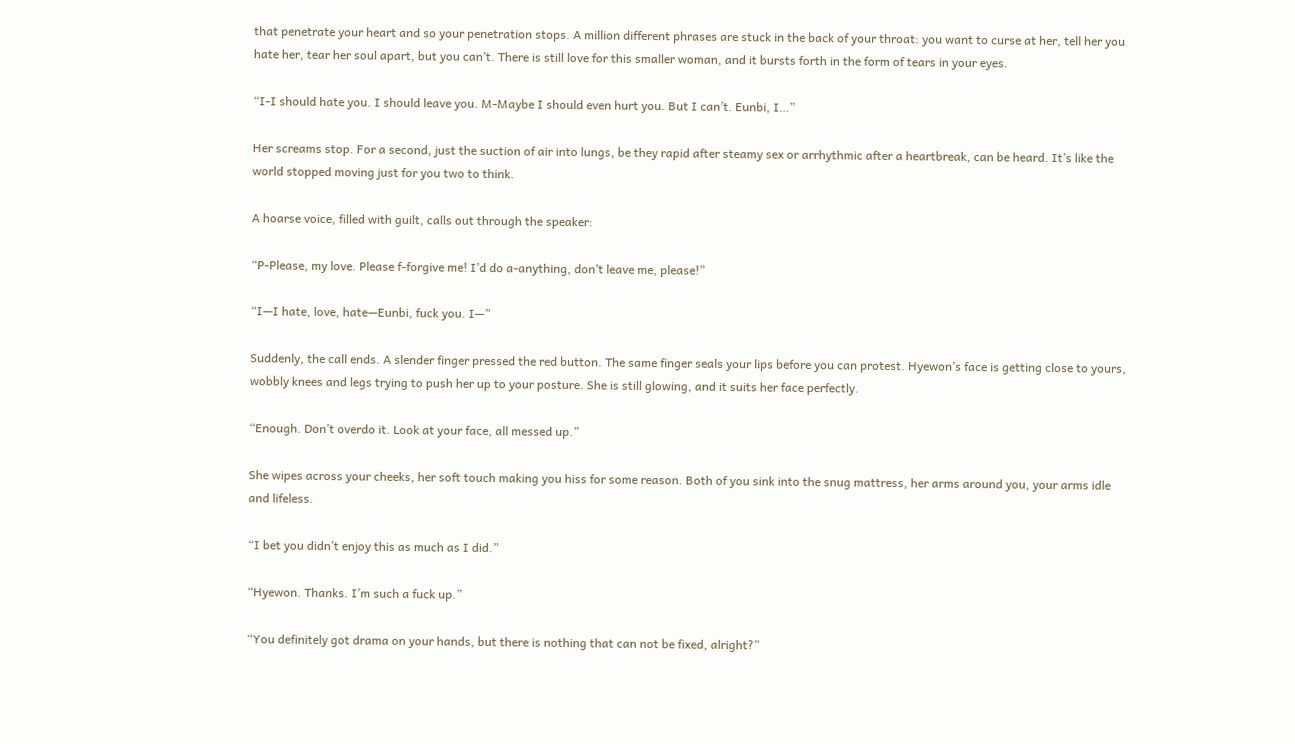that penetrate your heart and so your penetration stops. A million different phrases are stuck in the back of your throat: you want to curse at her, tell her you hate her, tear her soul apart, but you can’t. There is still love for this smaller woman, and it bursts forth in the form of tears in your eyes.

“I-I should hate you. I should leave you. M-Maybe I should even hurt you. But I can’t. Eunbi, I…”

Her screams stop. For a second, just the suction of air into lungs, be they rapid after steamy sex or arrhythmic after a heartbreak, can be heard. It’s like the world stopped moving just for you two to think.

A hoarse voice, filled with guilt, calls out through the speaker:

“P-Please, my love. Please f-forgive me! I’d do a-anything, don’t leave me, please!”

“I—I hate, love, hate—Eunbi, fuck you. I—”

Suddenly, the call ends. A slender finger pressed the red button. The same finger seals your lips before you can protest. Hyewon’s face is getting close to yours, wobbly knees and legs trying to push her up to your posture. She is still glowing, and it suits her face perfectly.

“Enough. Don’t overdo it. Look at your face, all messed up.”

She wipes across your cheeks, her soft touch making you hiss for some reason. Both of you sink into the snug mattress, her arms around you, your arms idle and lifeless.

“I bet you didn’t enjoy this as much as I did.”

“Hyewon. Thanks. I’m such a fuck up.”

“You definitely got drama on your hands, but there is nothing that can not be fixed, alright?”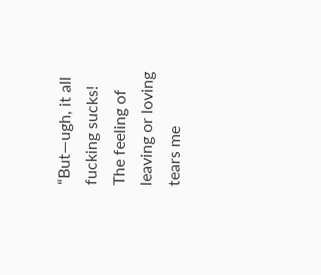“But—ugh, it all fucking sucks! The feeling of leaving or loving tears me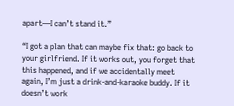apart—I can’t stand it.”

“I got a plan that can maybe fix that: go back to your girlfriend. If it works out, you forget that this happened, and if we accidentally meet again, I’m just a drink-and-karaoke buddy. If it doesn’t work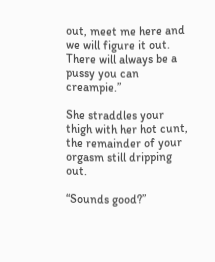out, meet me here and we will figure it out. There will always be a pussy you can creampie.”

She straddles your thigh with her hot cunt, the remainder of your orgasm still dripping out.

“Sounds good?”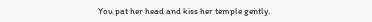You pat her head and kiss her temple gently.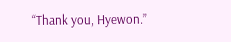“Thank you, Hyewon.”